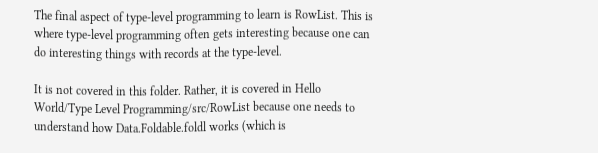The final aspect of type-level programming to learn is RowList. This is where type-level programming often gets interesting because one can do interesting things with records at the type-level.

It is not covered in this folder. Rather, it is covered in Hello World/Type Level Programming/src/RowList because one needs to understand how Data.Foldable.foldl works (which is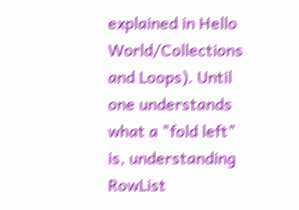explained in Hello World/Collections and Loops). Until one understands what a "fold left" is, understanding RowList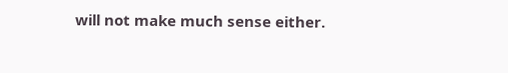will not make much sense either.